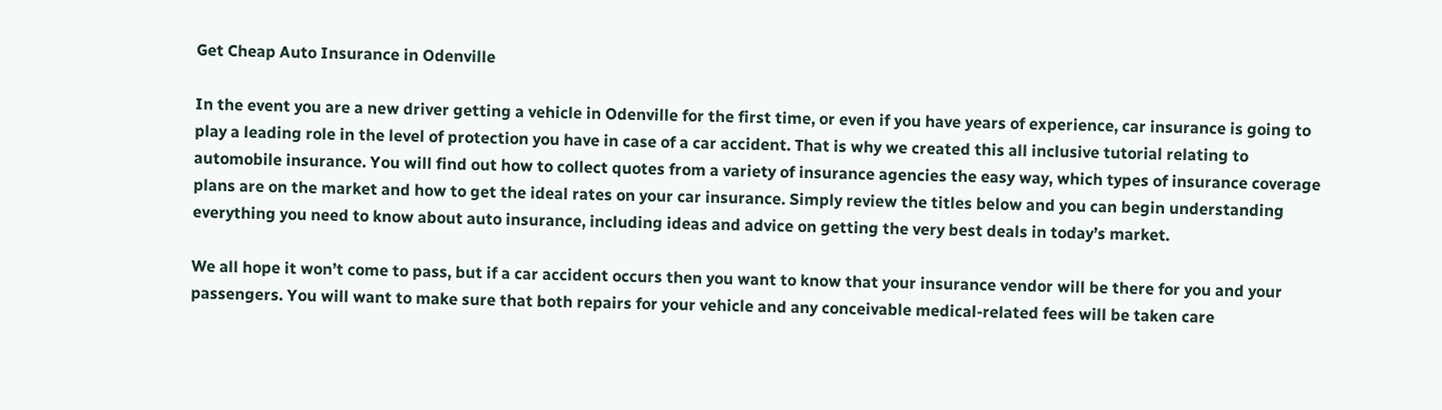Get Cheap Auto Insurance in Odenville

In the event you are a new driver getting a vehicle in Odenville for the first time, or even if you have years of experience, car insurance is going to play a leading role in the level of protection you have in case of a car accident. That is why we created this all inclusive tutorial relating to automobile insurance. You will find out how to collect quotes from a variety of insurance agencies the easy way, which types of insurance coverage plans are on the market and how to get the ideal rates on your car insurance. Simply review the titles below and you can begin understanding everything you need to know about auto insurance, including ideas and advice on getting the very best deals in today’s market.

We all hope it won’t come to pass, but if a car accident occurs then you want to know that your insurance vendor will be there for you and your passengers. You will want to make sure that both repairs for your vehicle and any conceivable medical-related fees will be taken care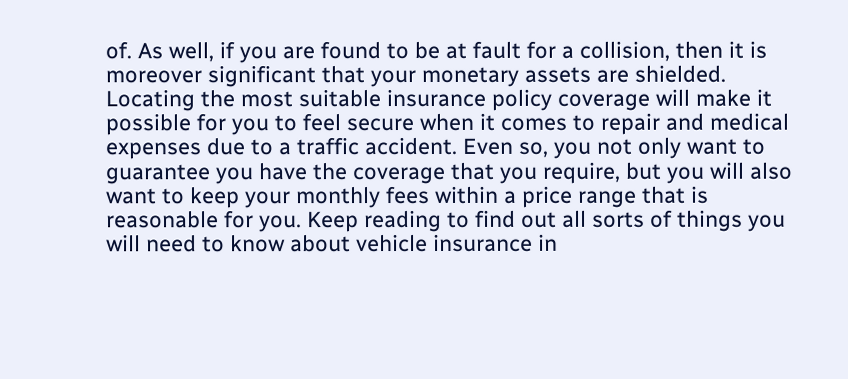of. As well, if you are found to be at fault for a collision, then it is moreover significant that your monetary assets are shielded. Locating the most suitable insurance policy coverage will make it possible for you to feel secure when it comes to repair and medical expenses due to a traffic accident. Even so, you not only want to guarantee you have the coverage that you require, but you will also want to keep your monthly fees within a price range that is reasonable for you. Keep reading to find out all sorts of things you will need to know about vehicle insurance in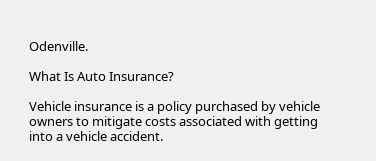Odenville.

What Is Auto Insurance?

Vehicle insurance is a policy purchased by vehicle owners to mitigate costs associated with getting into a vehicle accident.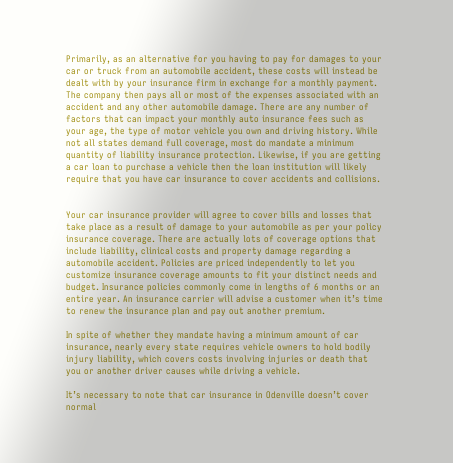Primarily, as an alternative for you having to pay for damages to your car or truck from an automobile accident, these costs will instead be dealt with by your insurance firm in exchange for a monthly payment. The company then pays all or most of the expenses associated with an accident and any other automobile damage. There are any number of factors that can impact your monthly auto insurance fees such as your age, the type of motor vehicle you own and driving history. While not all states demand full coverage, most do mandate a minimum quantity of liability insurance protection. Likewise, if you are getting a car loan to purchase a vehicle then the loan institution will likely require that you have car insurance to cover accidents and collisions.


Your car insurance provider will agree to cover bills and losses that take place as a result of damage to your automobile as per your policy insurance coverage. There are actually lots of coverage options that include liability, clinical costs and property damage regarding a automobile accident. Policies are priced independently to let you customize insurance coverage amounts to fit your distinct needs and budget. Insurance policies commonly come in lengths of 6 months or an entire year. An insurance carrier will advise a customer when it’s time to renew the insurance plan and pay out another premium.

In spite of whether they mandate having a minimum amount of car insurance, nearly every state requires vehicle owners to hold bodily injury liability, which covers costs involving injuries or death that you or another driver causes while driving a vehicle.

It’s necessary to note that car insurance in Odenville doesn’t cover normal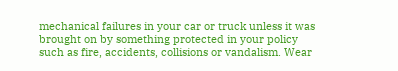mechanical failures in your car or truck unless it was brought on by something protected in your policy such as fire, accidents, collisions or vandalism. Wear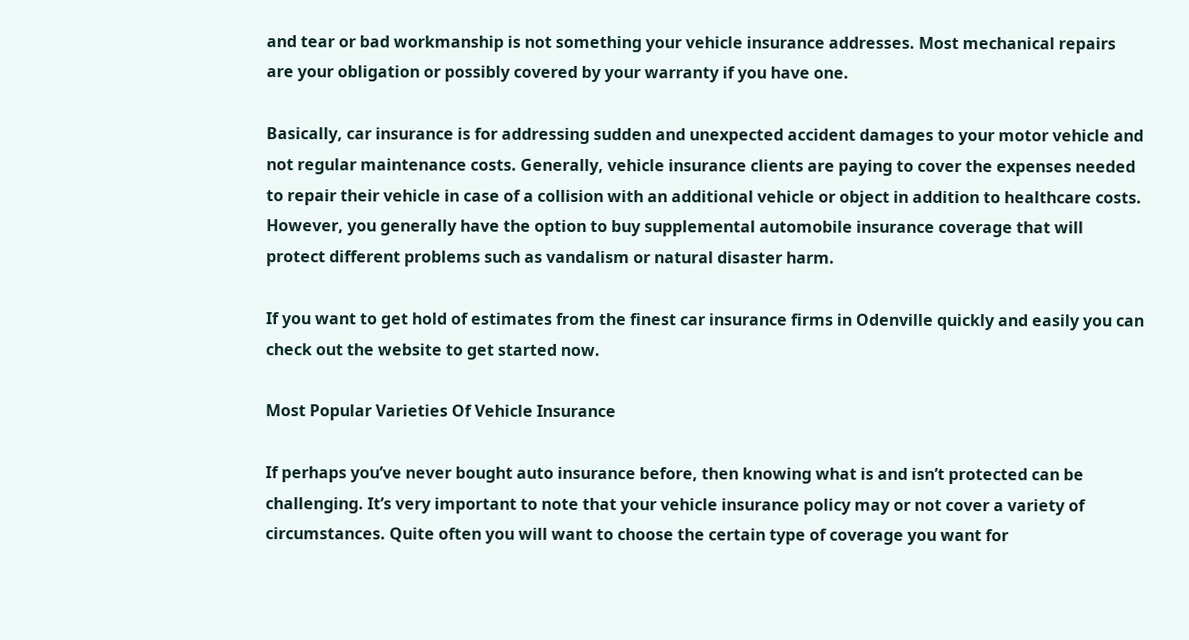and tear or bad workmanship is not something your vehicle insurance addresses. Most mechanical repairs are your obligation or possibly covered by your warranty if you have one.

Basically, car insurance is for addressing sudden and unexpected accident damages to your motor vehicle and not regular maintenance costs. Generally, vehicle insurance clients are paying to cover the expenses needed to repair their vehicle in case of a collision with an additional vehicle or object in addition to healthcare costs. However, you generally have the option to buy supplemental automobile insurance coverage that will protect different problems such as vandalism or natural disaster harm.

If you want to get hold of estimates from the finest car insurance firms in Odenville quickly and easily you can check out the website to get started now.

Most Popular Varieties Of Vehicle Insurance

If perhaps you’ve never bought auto insurance before, then knowing what is and isn’t protected can be challenging. It’s very important to note that your vehicle insurance policy may or not cover a variety of circumstances. Quite often you will want to choose the certain type of coverage you want for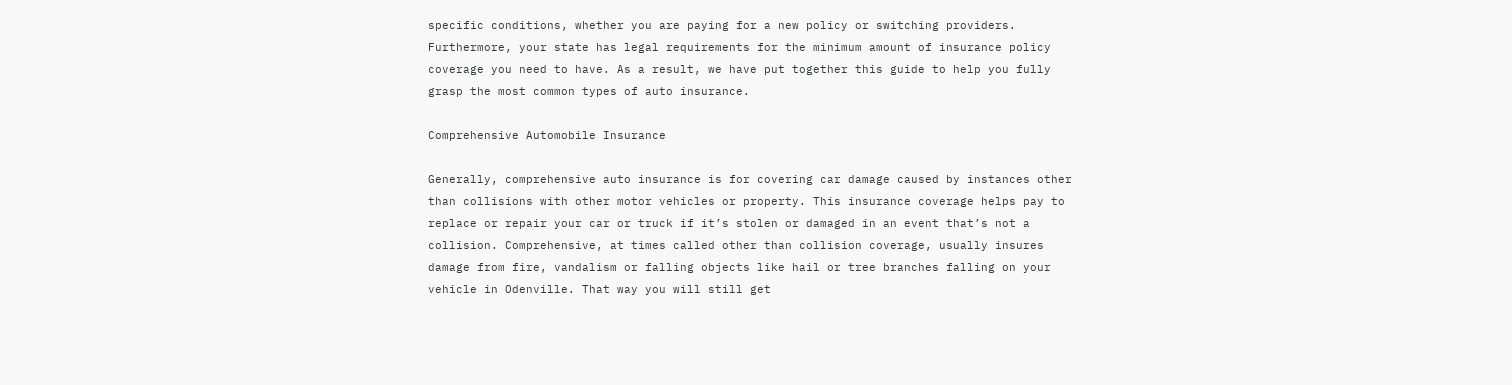specific conditions, whether you are paying for a new policy or switching providers. Furthermore, your state has legal requirements for the minimum amount of insurance policy coverage you need to have. As a result, we have put together this guide to help you fully grasp the most common types of auto insurance.

Comprehensive Automobile Insurance

Generally, comprehensive auto insurance is for covering car damage caused by instances other than collisions with other motor vehicles or property. This insurance coverage helps pay to replace or repair your car or truck if it’s stolen or damaged in an event that’s not a collision. Comprehensive, at times called other than collision coverage, usually insures damage from fire, vandalism or falling objects like hail or tree branches falling on your vehicle in Odenville. That way you will still get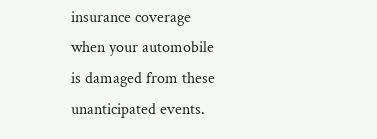insurance coverage when your automobile is damaged from these unanticipated events.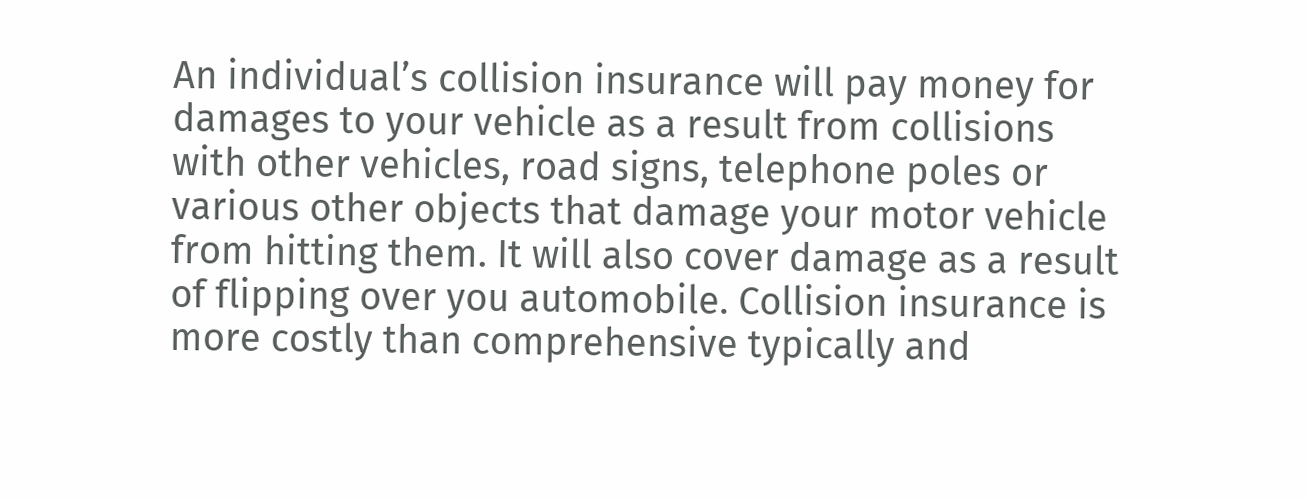An individual’s collision insurance will pay money for damages to your vehicle as a result from collisions with other vehicles, road signs, telephone poles or various other objects that damage your motor vehicle from hitting them. It will also cover damage as a result of flipping over you automobile. Collision insurance is more costly than comprehensive typically and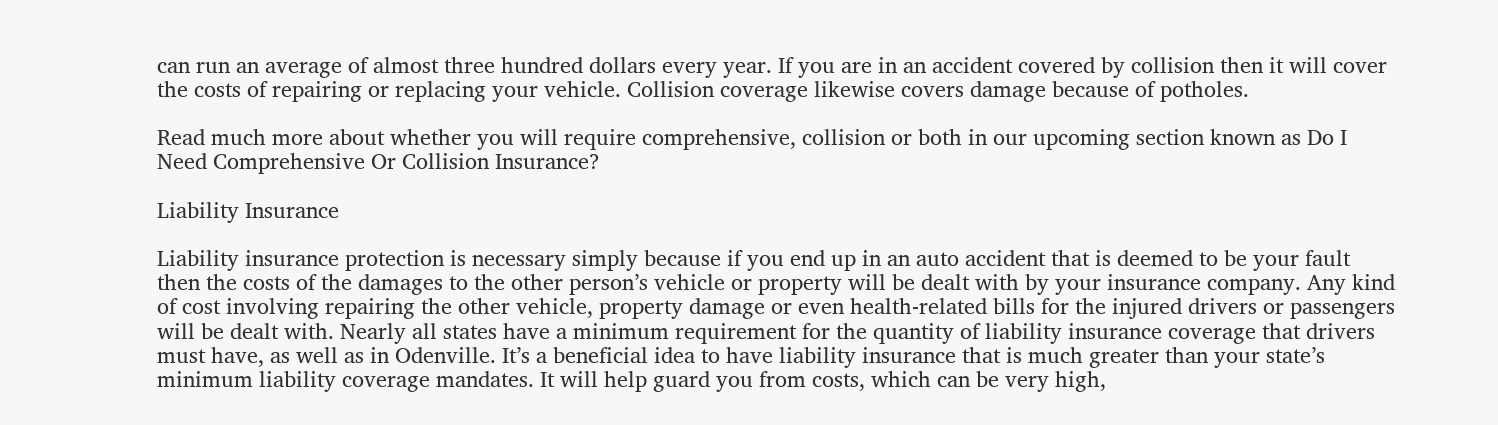can run an average of almost three hundred dollars every year. If you are in an accident covered by collision then it will cover the costs of repairing or replacing your vehicle. Collision coverage likewise covers damage because of potholes.

Read much more about whether you will require comprehensive, collision or both in our upcoming section known as Do I Need Comprehensive Or Collision Insurance?

Liability Insurance

Liability insurance protection is necessary simply because if you end up in an auto accident that is deemed to be your fault then the costs of the damages to the other person’s vehicle or property will be dealt with by your insurance company. Any kind of cost involving repairing the other vehicle, property damage or even health-related bills for the injured drivers or passengers will be dealt with. Nearly all states have a minimum requirement for the quantity of liability insurance coverage that drivers must have, as well as in Odenville. It’s a beneficial idea to have liability insurance that is much greater than your state’s minimum liability coverage mandates. It will help guard you from costs, which can be very high,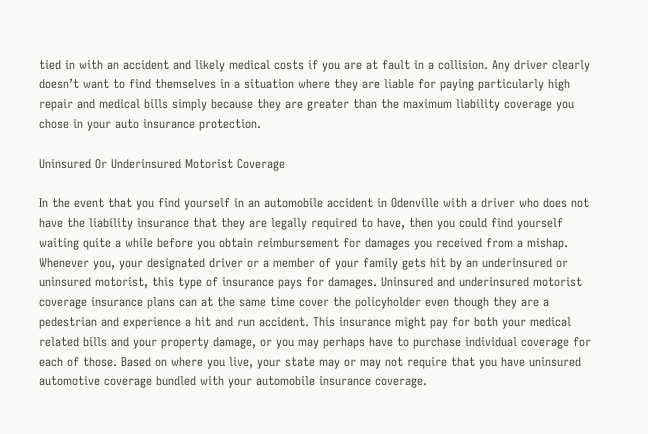tied in with an accident and likely medical costs if you are at fault in a collision. Any driver clearly doesn’t want to find themselves in a situation where they are liable for paying particularly high repair and medical bills simply because they are greater than the maximum liability coverage you chose in your auto insurance protection.

Uninsured Or Underinsured Motorist Coverage

In the event that you find yourself in an automobile accident in Odenville with a driver who does not have the liability insurance that they are legally required to have, then you could find yourself waiting quite a while before you obtain reimbursement for damages you received from a mishap. Whenever you, your designated driver or a member of your family gets hit by an underinsured or uninsured motorist, this type of insurance pays for damages. Uninsured and underinsured motorist coverage insurance plans can at the same time cover the policyholder even though they are a pedestrian and experience a hit and run accident. This insurance might pay for both your medical related bills and your property damage, or you may perhaps have to purchase individual coverage for each of those. Based on where you live, your state may or may not require that you have uninsured automotive coverage bundled with your automobile insurance coverage.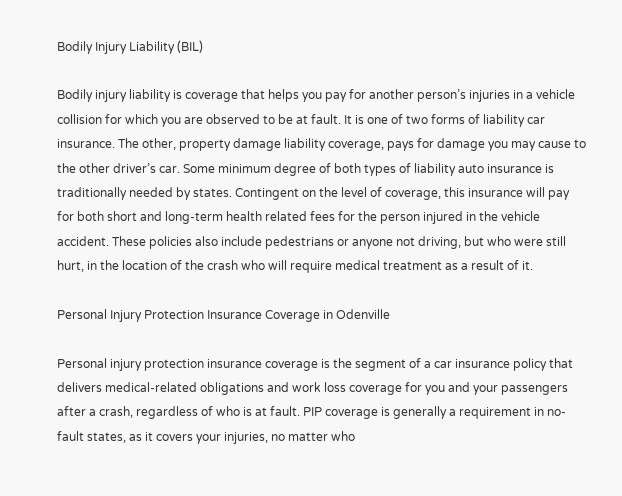Bodily Injury Liability (BIL)

Bodily injury liability is coverage that helps you pay for another person’s injuries in a vehicle collision for which you are observed to be at fault. It is one of two forms of liability car insurance. The other, property damage liability coverage, pays for damage you may cause to the other driver’s car. Some minimum degree of both types of liability auto insurance is traditionally needed by states. Contingent on the level of coverage, this insurance will pay for both short and long-term health related fees for the person injured in the vehicle accident. These policies also include pedestrians or anyone not driving, but who were still hurt, in the location of the crash who will require medical treatment as a result of it.

Personal Injury Protection Insurance Coverage in Odenville

Personal injury protection insurance coverage is the segment of a car insurance policy that delivers medical-related obligations and work loss coverage for you and your passengers after a crash, regardless of who is at fault. PIP coverage is generally a requirement in no-fault states, as it covers your injuries, no matter who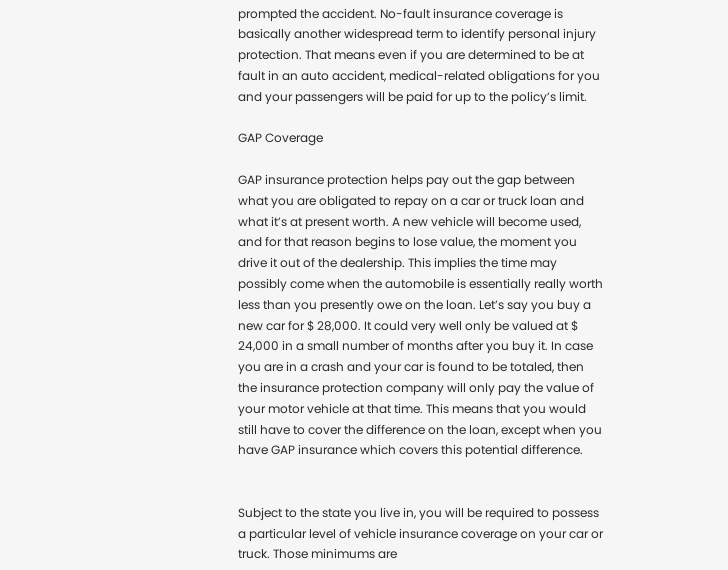prompted the accident. No-fault insurance coverage is basically another widespread term to identify personal injury protection. That means even if you are determined to be at fault in an auto accident, medical-related obligations for you and your passengers will be paid for up to the policy’s limit.

GAP Coverage

GAP insurance protection helps pay out the gap between what you are obligated to repay on a car or truck loan and what it’s at present worth. A new vehicle will become used, and for that reason begins to lose value, the moment you drive it out of the dealership. This implies the time may possibly come when the automobile is essentially really worth less than you presently owe on the loan. Let’s say you buy a new car for $ 28,000. It could very well only be valued at $ 24,000 in a small number of months after you buy it. In case you are in a crash and your car is found to be totaled, then the insurance protection company will only pay the value of your motor vehicle at that time. This means that you would still have to cover the difference on the loan, except when you have GAP insurance which covers this potential difference.


Subject to the state you live in, you will be required to possess a particular level of vehicle insurance coverage on your car or truck. Those minimums are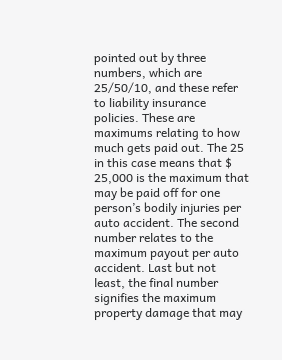pointed out by three numbers, which are 25/50/10, and these refer to liability insurance policies. These are maximums relating to how much gets paid out. The 25 in this case means that $ 25,000 is the maximum that may be paid off for one person’s bodily injuries per auto accident. The second number relates to the maximum payout per auto accident. Last but not least, the final number signifies the maximum property damage that may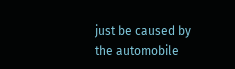just be caused by the automobile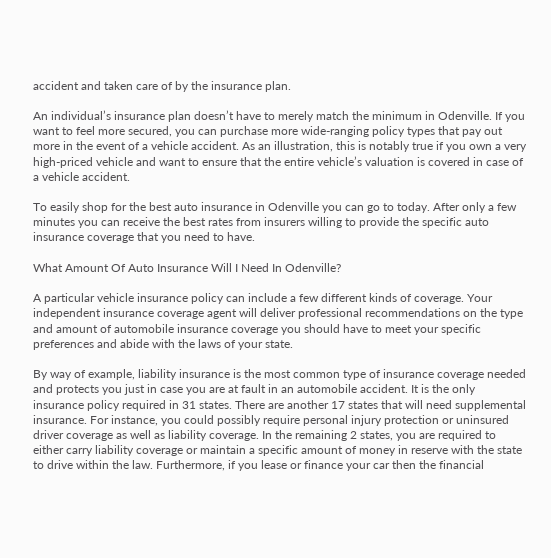accident and taken care of by the insurance plan.

An individual’s insurance plan doesn’t have to merely match the minimum in Odenville. If you want to feel more secured, you can purchase more wide-ranging policy types that pay out more in the event of a vehicle accident. As an illustration, this is notably true if you own a very high-priced vehicle and want to ensure that the entire vehicle’s valuation is covered in case of a vehicle accident.

To easily shop for the best auto insurance in Odenville you can go to today. After only a few minutes you can receive the best rates from insurers willing to provide the specific auto insurance coverage that you need to have.

What Amount Of Auto Insurance Will I Need In Odenville?

A particular vehicle insurance policy can include a few different kinds of coverage. Your independent insurance coverage agent will deliver professional recommendations on the type and amount of automobile insurance coverage you should have to meet your specific preferences and abide with the laws of your state.

By way of example, liability insurance is the most common type of insurance coverage needed and protects you just in case you are at fault in an automobile accident. It is the only insurance policy required in 31 states. There are another 17 states that will need supplemental insurance. For instance, you could possibly require personal injury protection or uninsured driver coverage as well as liability coverage. In the remaining 2 states, you are required to either carry liability coverage or maintain a specific amount of money in reserve with the state to drive within the law. Furthermore, if you lease or finance your car then the financial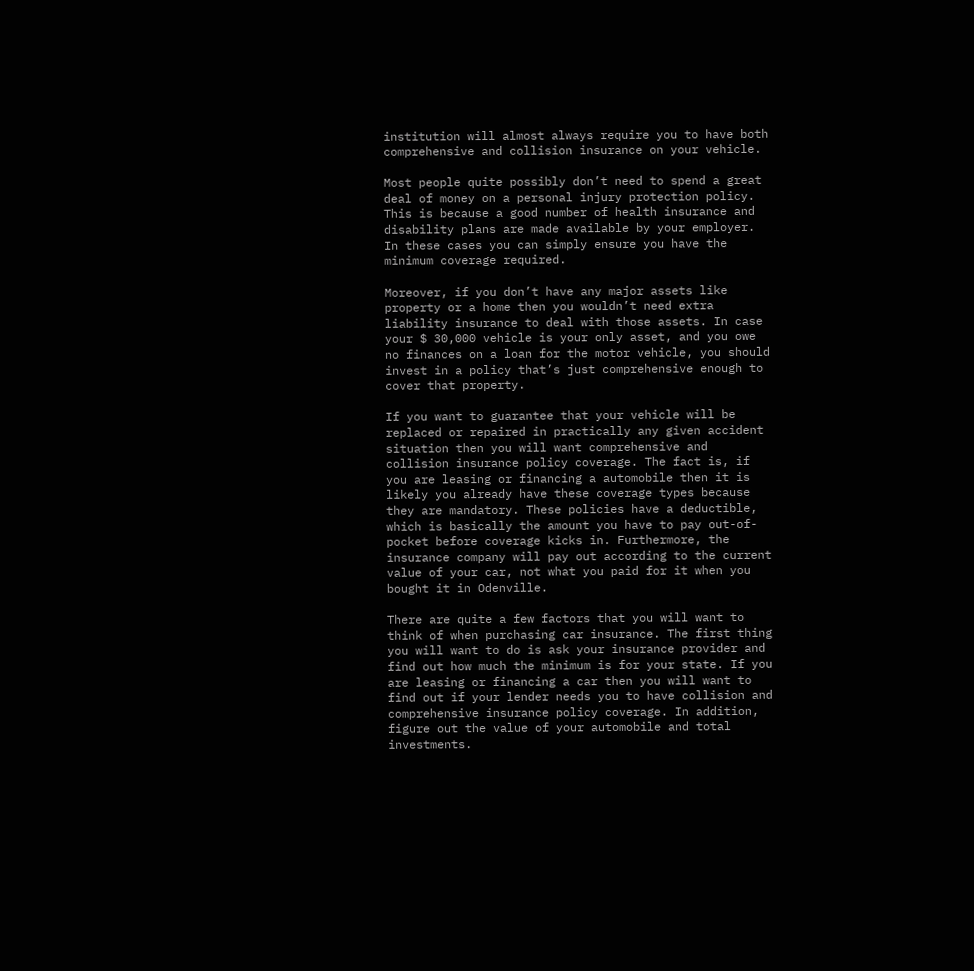institution will almost always require you to have both comprehensive and collision insurance on your vehicle.

Most people quite possibly don’t need to spend a great deal of money on a personal injury protection policy. This is because a good number of health insurance and disability plans are made available by your employer. In these cases you can simply ensure you have the minimum coverage required.

Moreover, if you don’t have any major assets like property or a home then you wouldn’t need extra liability insurance to deal with those assets. In case your $ 30,000 vehicle is your only asset, and you owe no finances on a loan for the motor vehicle, you should invest in a policy that’s just comprehensive enough to cover that property.

If you want to guarantee that your vehicle will be replaced or repaired in practically any given accident situation then you will want comprehensive and collision insurance policy coverage. The fact is, if you are leasing or financing a automobile then it is likely you already have these coverage types because they are mandatory. These policies have a deductible, which is basically the amount you have to pay out-of-pocket before coverage kicks in. Furthermore, the insurance company will pay out according to the current value of your car, not what you paid for it when you bought it in Odenville.

There are quite a few factors that you will want to think of when purchasing car insurance. The first thing you will want to do is ask your insurance provider and find out how much the minimum is for your state. If you are leasing or financing a car then you will want to find out if your lender needs you to have collision and comprehensive insurance policy coverage. In addition, figure out the value of your automobile and total investments.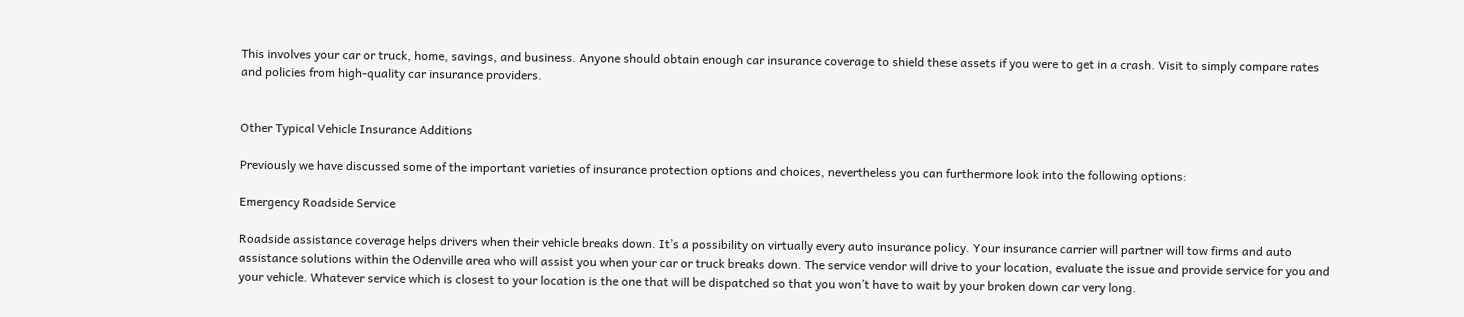This involves your car or truck, home, savings, and business. Anyone should obtain enough car insurance coverage to shield these assets if you were to get in a crash. Visit to simply compare rates and policies from high-quality car insurance providers.


Other Typical Vehicle Insurance Additions

Previously we have discussed some of the important varieties of insurance protection options and choices, nevertheless you can furthermore look into the following options:

Emergency Roadside Service

Roadside assistance coverage helps drivers when their vehicle breaks down. It’s a possibility on virtually every auto insurance policy. Your insurance carrier will partner will tow firms and auto assistance solutions within the Odenville area who will assist you when your car or truck breaks down. The service vendor will drive to your location, evaluate the issue and provide service for you and your vehicle. Whatever service which is closest to your location is the one that will be dispatched so that you won’t have to wait by your broken down car very long.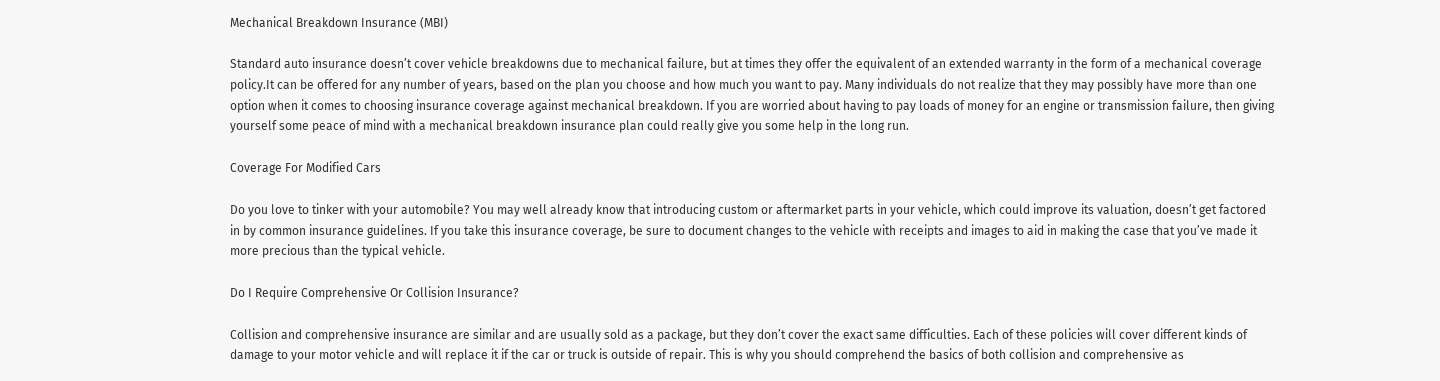Mechanical Breakdown Insurance (MBI)

Standard auto insurance doesn’t cover vehicle breakdowns due to mechanical failure, but at times they offer the equivalent of an extended warranty in the form of a mechanical coverage policy.It can be offered for any number of years, based on the plan you choose and how much you want to pay. Many individuals do not realize that they may possibly have more than one option when it comes to choosing insurance coverage against mechanical breakdown. If you are worried about having to pay loads of money for an engine or transmission failure, then giving yourself some peace of mind with a mechanical breakdown insurance plan could really give you some help in the long run.

Coverage For Modified Cars

Do you love to tinker with your automobile? You may well already know that introducing custom or aftermarket parts in your vehicle, which could improve its valuation, doesn’t get factored in by common insurance guidelines. If you take this insurance coverage, be sure to document changes to the vehicle with receipts and images to aid in making the case that you’ve made it more precious than the typical vehicle.

Do I Require Comprehensive Or Collision Insurance?

Collision and comprehensive insurance are similar and are usually sold as a package, but they don’t cover the exact same difficulties. Each of these policies will cover different kinds of damage to your motor vehicle and will replace it if the car or truck is outside of repair. This is why you should comprehend the basics of both collision and comprehensive as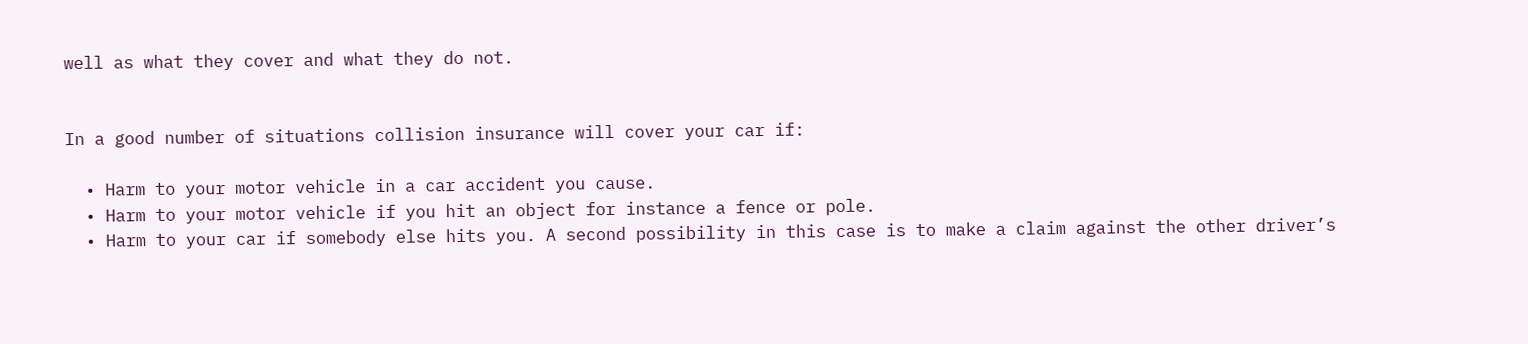well as what they cover and what they do not.


In a good number of situations collision insurance will cover your car if:

  • Harm to your motor vehicle in a car accident you cause.
  • Harm to your motor vehicle if you hit an object for instance a fence or pole.
  • Harm to your car if somebody else hits you. A second possibility in this case is to make a claim against the other driver’s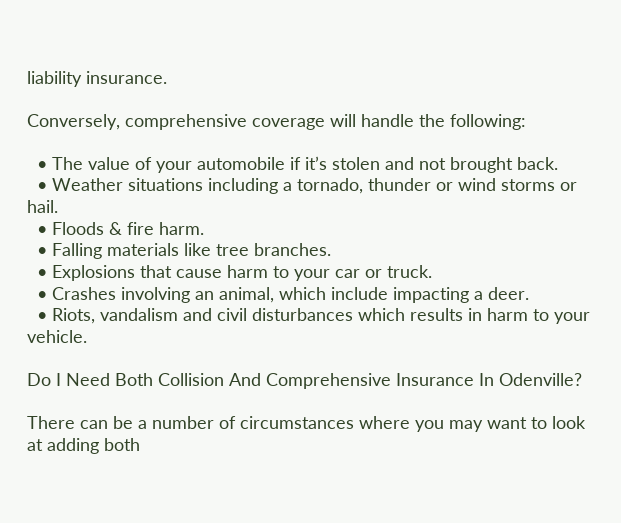liability insurance.

Conversely, comprehensive coverage will handle the following:

  • The value of your automobile if it’s stolen and not brought back.
  • Weather situations including a tornado, thunder or wind storms or hail.
  • Floods & fire harm.
  • Falling materials like tree branches.
  • Explosions that cause harm to your car or truck.
  • Crashes involving an animal, which include impacting a deer.
  • Riots, vandalism and civil disturbances which results in harm to your vehicle.

Do I Need Both Collision And Comprehensive Insurance In Odenville?

There can be a number of circumstances where you may want to look at adding both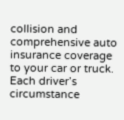collision and comprehensive auto insurance coverage to your car or truck. Each driver’s circumstance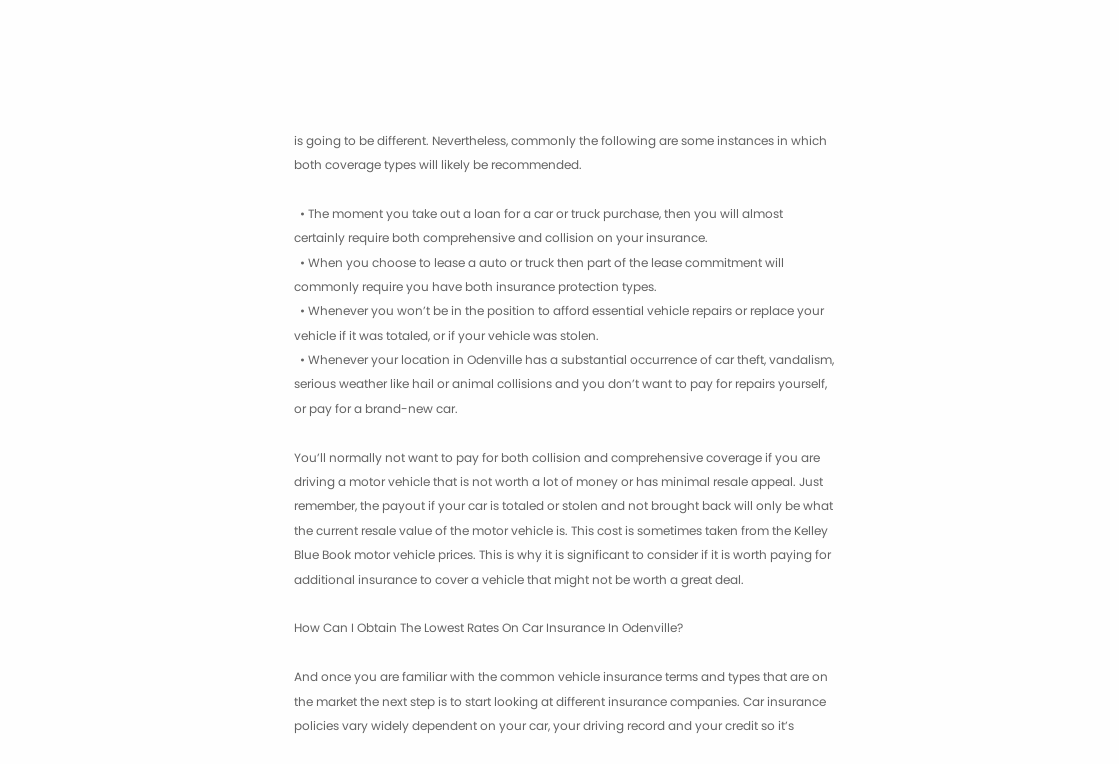is going to be different. Nevertheless, commonly the following are some instances in which both coverage types will likely be recommended.

  • The moment you take out a loan for a car or truck purchase, then you will almost certainly require both comprehensive and collision on your insurance.
  • When you choose to lease a auto or truck then part of the lease commitment will commonly require you have both insurance protection types.
  • Whenever you won’t be in the position to afford essential vehicle repairs or replace your vehicle if it was totaled, or if your vehicle was stolen.
  • Whenever your location in Odenville has a substantial occurrence of car theft, vandalism, serious weather like hail or animal collisions and you don’t want to pay for repairs yourself, or pay for a brand-new car.

You’ll normally not want to pay for both collision and comprehensive coverage if you are driving a motor vehicle that is not worth a lot of money or has minimal resale appeal. Just remember, the payout if your car is totaled or stolen and not brought back will only be what the current resale value of the motor vehicle is. This cost is sometimes taken from the Kelley Blue Book motor vehicle prices. This is why it is significant to consider if it is worth paying for additional insurance to cover a vehicle that might not be worth a great deal.

How Can I Obtain The Lowest Rates On Car Insurance In Odenville?

And once you are familiar with the common vehicle insurance terms and types that are on the market the next step is to start looking at different insurance companies. Car insurance policies vary widely dependent on your car, your driving record and your credit so it’s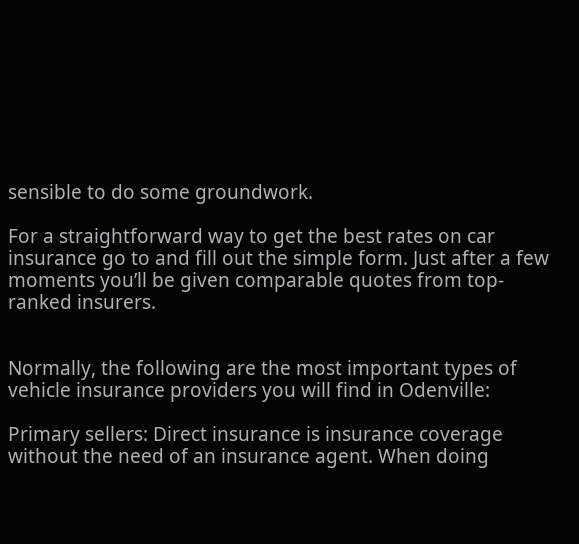sensible to do some groundwork.

For a straightforward way to get the best rates on car insurance go to and fill out the simple form. Just after a few moments you’ll be given comparable quotes from top-ranked insurers.


Normally, the following are the most important types of vehicle insurance providers you will find in Odenville:

Primary sellers: Direct insurance is insurance coverage without the need of an insurance agent. When doing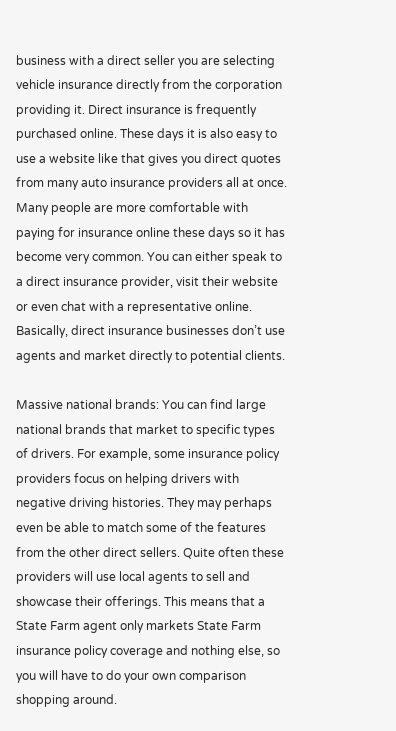business with a direct seller you are selecting vehicle insurance directly from the corporation providing it. Direct insurance is frequently purchased online. These days it is also easy to use a website like that gives you direct quotes from many auto insurance providers all at once. Many people are more comfortable with paying for insurance online these days so it has become very common. You can either speak to a direct insurance provider, visit their website or even chat with a representative online. Basically, direct insurance businesses don’t use agents and market directly to potential clients.

Massive national brands: You can find large national brands that market to specific types of drivers. For example, some insurance policy providers focus on helping drivers with negative driving histories. They may perhaps even be able to match some of the features from the other direct sellers. Quite often these providers will use local agents to sell and showcase their offerings. This means that a State Farm agent only markets State Farm insurance policy coverage and nothing else, so you will have to do your own comparison shopping around.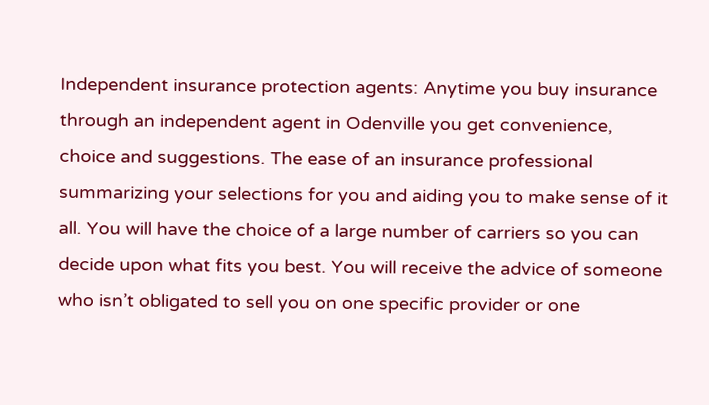Independent insurance protection agents: Anytime you buy insurance through an independent agent in Odenville you get convenience, choice and suggestions. The ease of an insurance professional summarizing your selections for you and aiding you to make sense of it all. You will have the choice of a large number of carriers so you can decide upon what fits you best. You will receive the advice of someone who isn’t obligated to sell you on one specific provider or one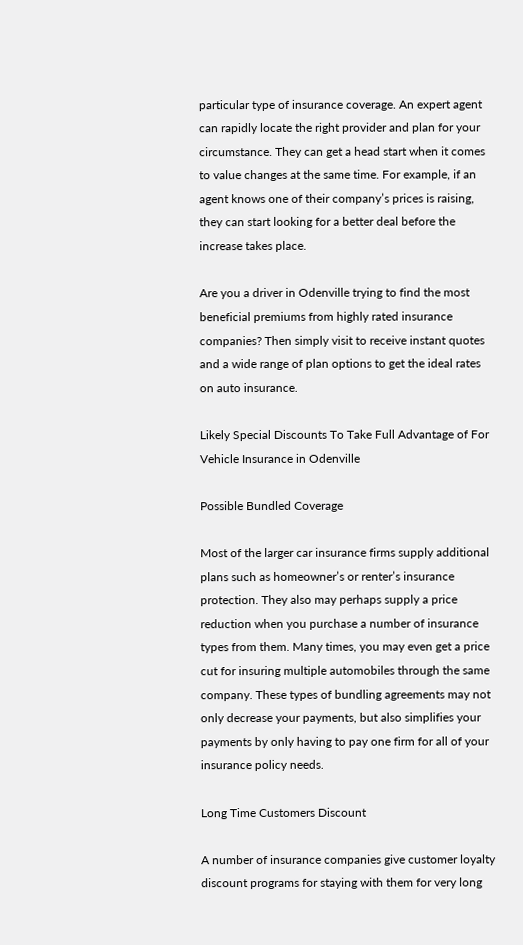particular type of insurance coverage. An expert agent can rapidly locate the right provider and plan for your circumstance. They can get a head start when it comes to value changes at the same time. For example, if an agent knows one of their company’s prices is raising, they can start looking for a better deal before the increase takes place.

Are you a driver in Odenville trying to find the most beneficial premiums from highly rated insurance companies? Then simply visit to receive instant quotes and a wide range of plan options to get the ideal rates on auto insurance.

Likely Special Discounts To Take Full Advantage of For Vehicle Insurance in Odenville

Possible Bundled Coverage

Most of the larger car insurance firms supply additional plans such as homeowner’s or renter’s insurance protection. They also may perhaps supply a price reduction when you purchase a number of insurance types from them. Many times, you may even get a price cut for insuring multiple automobiles through the same company. These types of bundling agreements may not only decrease your payments, but also simplifies your payments by only having to pay one firm for all of your insurance policy needs.

Long Time Customers Discount

A number of insurance companies give customer loyalty discount programs for staying with them for very long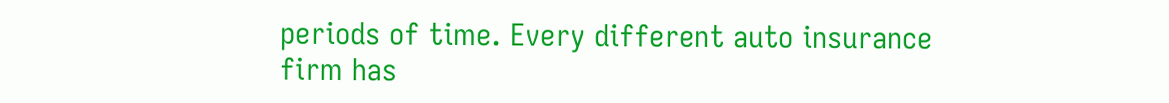periods of time. Every different auto insurance firm has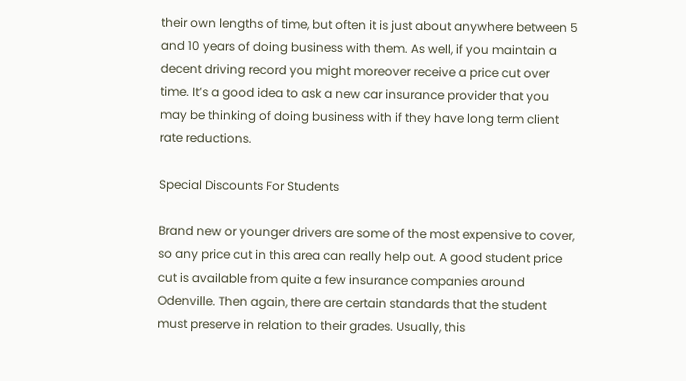their own lengths of time, but often it is just about anywhere between 5 and 10 years of doing business with them. As well, if you maintain a decent driving record you might moreover receive a price cut over time. It’s a good idea to ask a new car insurance provider that you may be thinking of doing business with if they have long term client rate reductions.

Special Discounts For Students

Brand new or younger drivers are some of the most expensive to cover, so any price cut in this area can really help out. A good student price cut is available from quite a few insurance companies around Odenville. Then again, there are certain standards that the student must preserve in relation to their grades. Usually, this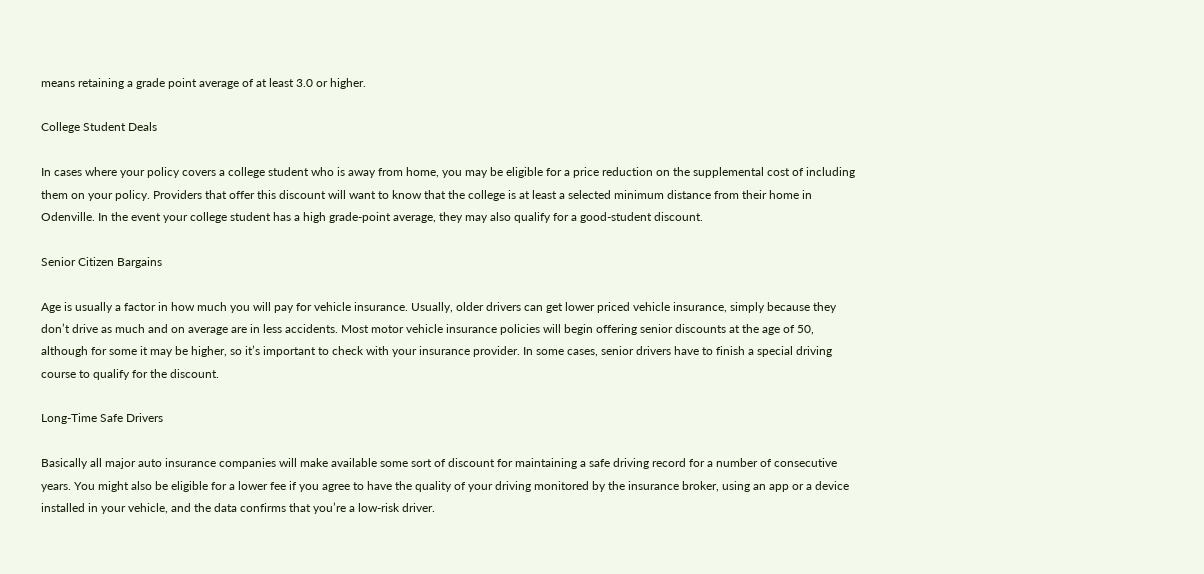means retaining a grade point average of at least 3.0 or higher.

College Student Deals

In cases where your policy covers a college student who is away from home, you may be eligible for a price reduction on the supplemental cost of including them on your policy. Providers that offer this discount will want to know that the college is at least a selected minimum distance from their home in Odenville. In the event your college student has a high grade-point average, they may also qualify for a good-student discount.

Senior Citizen Bargains

Age is usually a factor in how much you will pay for vehicle insurance. Usually, older drivers can get lower priced vehicle insurance, simply because they don’t drive as much and on average are in less accidents. Most motor vehicle insurance policies will begin offering senior discounts at the age of 50, although for some it may be higher, so it’s important to check with your insurance provider. In some cases, senior drivers have to finish a special driving course to qualify for the discount.

Long-Time Safe Drivers

Basically all major auto insurance companies will make available some sort of discount for maintaining a safe driving record for a number of consecutive years. You might also be eligible for a lower fee if you agree to have the quality of your driving monitored by the insurance broker, using an app or a device installed in your vehicle, and the data confirms that you’re a low-risk driver.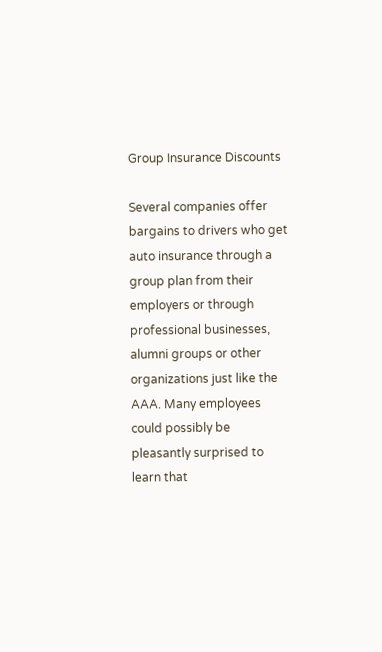Group Insurance Discounts

Several companies offer bargains to drivers who get auto insurance through a group plan from their employers or through professional businesses, alumni groups or other organizations just like the AAA. Many employees could possibly be pleasantly surprised to learn that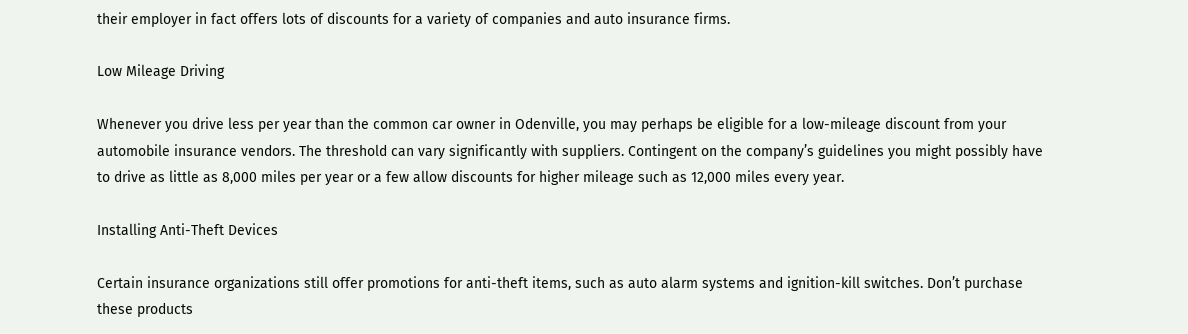their employer in fact offers lots of discounts for a variety of companies and auto insurance firms.

Low Mileage Driving

Whenever you drive less per year than the common car owner in Odenville, you may perhaps be eligible for a low-mileage discount from your automobile insurance vendors. The threshold can vary significantly with suppliers. Contingent on the company’s guidelines you might possibly have to drive as little as 8,000 miles per year or a few allow discounts for higher mileage such as 12,000 miles every year.

Installing Anti-Theft Devices

Certain insurance organizations still offer promotions for anti-theft items, such as auto alarm systems and ignition-kill switches. Don’t purchase these products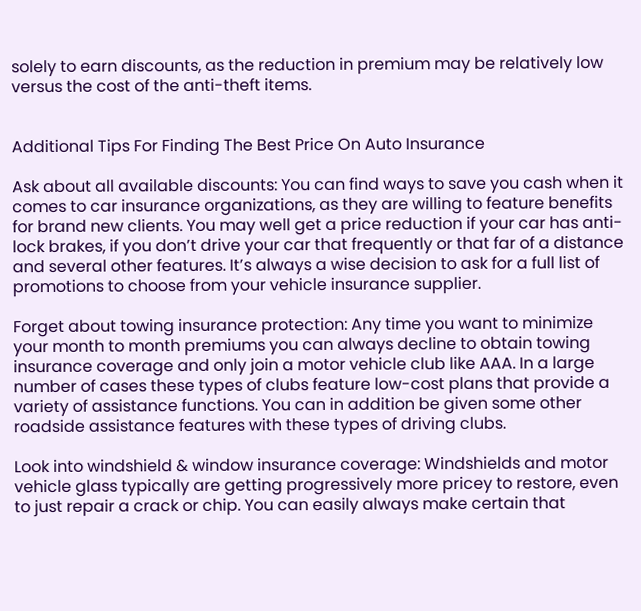solely to earn discounts, as the reduction in premium may be relatively low versus the cost of the anti-theft items.


Additional Tips For Finding The Best Price On Auto Insurance

Ask about all available discounts: You can find ways to save you cash when it comes to car insurance organizations, as they are willing to feature benefits for brand new clients. You may well get a price reduction if your car has anti-lock brakes, if you don’t drive your car that frequently or that far of a distance and several other features. It’s always a wise decision to ask for a full list of promotions to choose from your vehicle insurance supplier.

Forget about towing insurance protection: Any time you want to minimize your month to month premiums you can always decline to obtain towing insurance coverage and only join a motor vehicle club like AAA. In a large number of cases these types of clubs feature low-cost plans that provide a variety of assistance functions. You can in addition be given some other roadside assistance features with these types of driving clubs.

Look into windshield & window insurance coverage: Windshields and motor vehicle glass typically are getting progressively more pricey to restore, even to just repair a crack or chip. You can easily always make certain that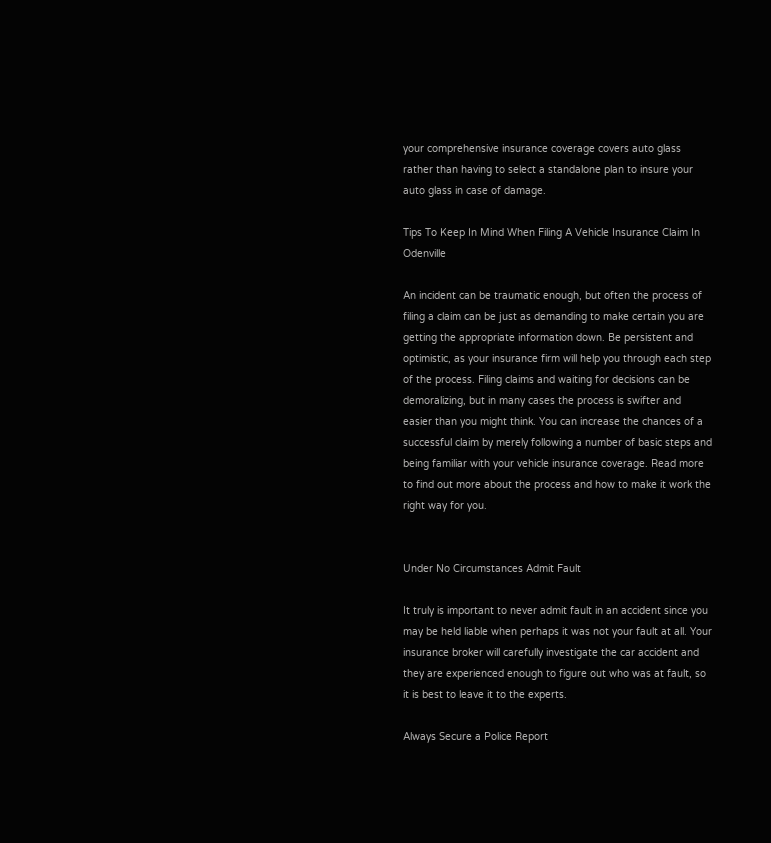your comprehensive insurance coverage covers auto glass rather than having to select a standalone plan to insure your auto glass in case of damage.

Tips To Keep In Mind When Filing A Vehicle Insurance Claim In Odenville

An incident can be traumatic enough, but often the process of filing a claim can be just as demanding to make certain you are getting the appropriate information down. Be persistent and optimistic, as your insurance firm will help you through each step of the process. Filing claims and waiting for decisions can be demoralizing, but in many cases the process is swifter and easier than you might think. You can increase the chances of a successful claim by merely following a number of basic steps and being familiar with your vehicle insurance coverage. Read more to find out more about the process and how to make it work the right way for you.


Under No Circumstances Admit Fault

It truly is important to never admit fault in an accident since you may be held liable when perhaps it was not your fault at all. Your insurance broker will carefully investigate the car accident and they are experienced enough to figure out who was at fault, so it is best to leave it to the experts.

Always Secure a Police Report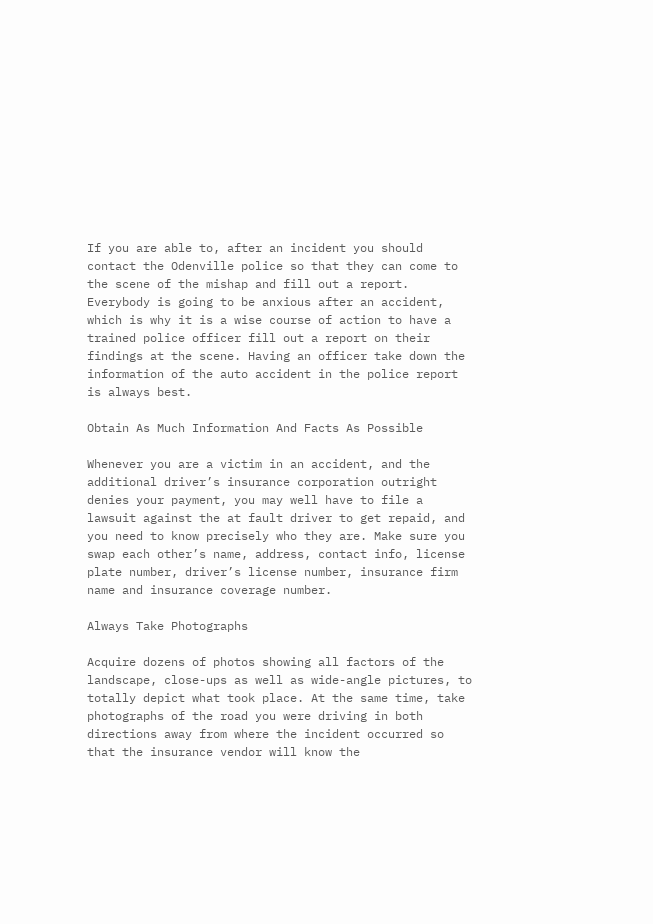If you are able to, after an incident you should contact the Odenville police so that they can come to the scene of the mishap and fill out a report. Everybody is going to be anxious after an accident, which is why it is a wise course of action to have a trained police officer fill out a report on their findings at the scene. Having an officer take down the information of the auto accident in the police report is always best.

Obtain As Much Information And Facts As Possible

Whenever you are a victim in an accident, and the additional driver’s insurance corporation outright denies your payment, you may well have to file a lawsuit against the at fault driver to get repaid, and you need to know precisely who they are. Make sure you swap each other’s name, address, contact info, license plate number, driver’s license number, insurance firm name and insurance coverage number.

Always Take Photographs

Acquire dozens of photos showing all factors of the landscape, close-ups as well as wide-angle pictures, to totally depict what took place. At the same time, take photographs of the road you were driving in both directions away from where the incident occurred so that the insurance vendor will know the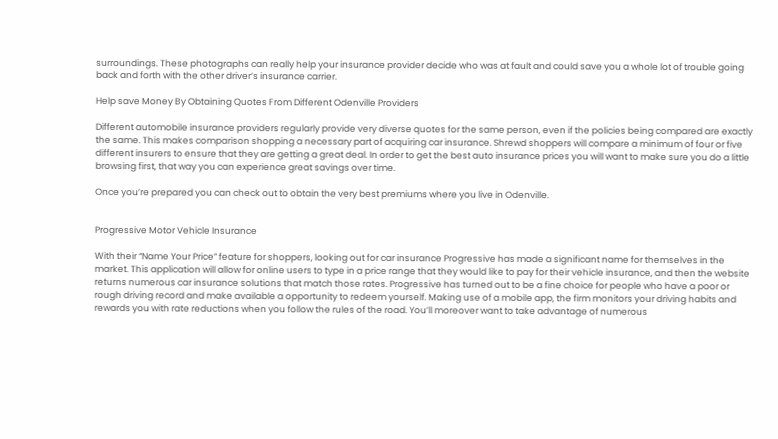surroundings. These photographs can really help your insurance provider decide who was at fault and could save you a whole lot of trouble going back and forth with the other driver’s insurance carrier.

Help save Money By Obtaining Quotes From Different Odenville Providers

Different automobile insurance providers regularly provide very diverse quotes for the same person, even if the policies being compared are exactly the same. This makes comparison shopping a necessary part of acquiring car insurance. Shrewd shoppers will compare a minimum of four or five different insurers to ensure that they are getting a great deal. In order to get the best auto insurance prices you will want to make sure you do a little browsing first, that way you can experience great savings over time.

Once you’re prepared you can check out to obtain the very best premiums where you live in Odenville.


Progressive Motor Vehicle Insurance

With their “Name Your Price” feature for shoppers, looking out for car insurance Progressive has made a significant name for themselves in the market. This application will allow for online users to type in a price range that they would like to pay for their vehicle insurance, and then the website returns numerous car insurance solutions that match those rates. Progressive has turned out to be a fine choice for people who have a poor or rough driving record and make available a opportunity to redeem yourself. Making use of a mobile app, the firm monitors your driving habits and rewards you with rate reductions when you follow the rules of the road. You’ll moreover want to take advantage of numerous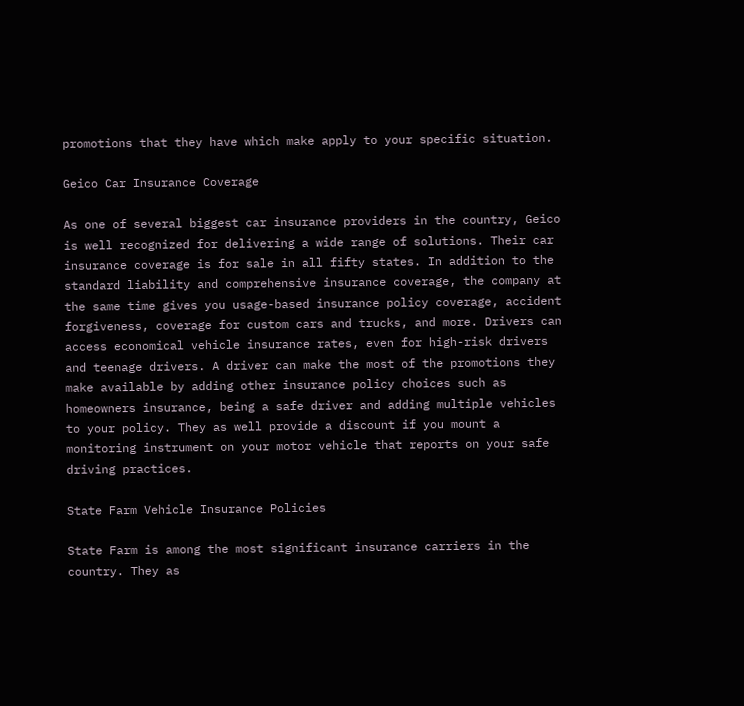promotions that they have which make apply to your specific situation.

Geico Car Insurance Coverage

As one of several biggest car insurance providers in the country, Geico is well recognized for delivering a wide range of solutions. Their car insurance coverage is for sale in all fifty states. In addition to the standard liability and comprehensive insurance coverage, the company at the same time gives you usage-based insurance policy coverage, accident forgiveness, coverage for custom cars and trucks, and more. Drivers can access economical vehicle insurance rates, even for high-risk drivers and teenage drivers. A driver can make the most of the promotions they make available by adding other insurance policy choices such as homeowners insurance, being a safe driver and adding multiple vehicles to your policy. They as well provide a discount if you mount a monitoring instrument on your motor vehicle that reports on your safe driving practices.

State Farm Vehicle Insurance Policies

State Farm is among the most significant insurance carriers in the country. They as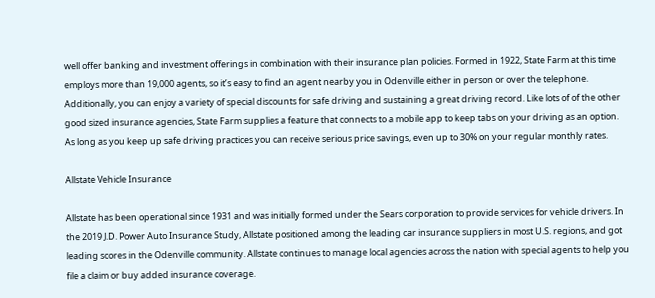well offer banking and investment offerings in combination with their insurance plan policies. Formed in 1922, State Farm at this time employs more than 19,000 agents, so it’s easy to find an agent nearby you in Odenville either in person or over the telephone. Additionally, you can enjoy a variety of special discounts for safe driving and sustaining a great driving record. Like lots of of the other good sized insurance agencies, State Farm supplies a feature that connects to a mobile app to keep tabs on your driving as an option. As long as you keep up safe driving practices you can receive serious price savings, even up to 30% on your regular monthly rates.

Allstate Vehicle Insurance

Allstate has been operational since 1931 and was initially formed under the Sears corporation to provide services for vehicle drivers. In the 2019 J.D. Power Auto Insurance Study, Allstate positioned among the leading car insurance suppliers in most U.S. regions, and got leading scores in the Odenville community. Allstate continues to manage local agencies across the nation with special agents to help you file a claim or buy added insurance coverage.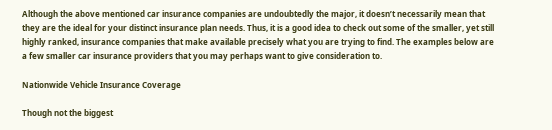Although the above mentioned car insurance companies are undoubtedly the major, it doesn’t necessarily mean that they are the ideal for your distinct insurance plan needs. Thus, it is a good idea to check out some of the smaller, yet still highly ranked, insurance companies that make available precisely what you are trying to find. The examples below are a few smaller car insurance providers that you may perhaps want to give consideration to.

Nationwide Vehicle Insurance Coverage

Though not the biggest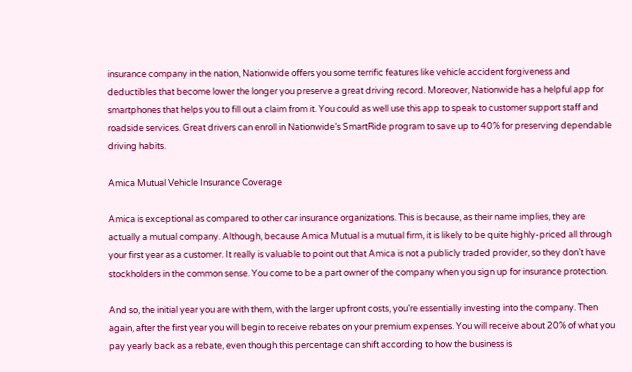insurance company in the nation, Nationwide offers you some terrific features like vehicle accident forgiveness and deductibles that become lower the longer you preserve a great driving record. Moreover, Nationwide has a helpful app for smartphones that helps you to fill out a claim from it. You could as well use this app to speak to customer support staff and roadside services. Great drivers can enroll in Nationwide’s SmartRide program to save up to 40% for preserving dependable driving habits.

Amica Mutual Vehicle Insurance Coverage

Amica is exceptional as compared to other car insurance organizations. This is because, as their name implies, they are actually a mutual company. Although, because Amica Mutual is a mutual firm, it is likely to be quite highly-priced all through your first year as a customer. It really is valuable to point out that Amica is not a publicly traded provider, so they don’t have stockholders in the common sense. You come to be a part owner of the company when you sign up for insurance protection.

And so, the initial year you are with them, with the larger upfront costs, you’re essentially investing into the company. Then again, after the first year you will begin to receive rebates on your premium expenses. You will receive about 20% of what you pay yearly back as a rebate, even though this percentage can shift according to how the business is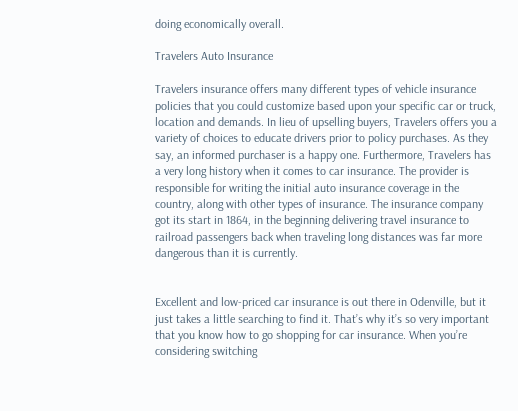doing economically overall.

Travelers Auto Insurance

Travelers insurance offers many different types of vehicle insurance policies that you could customize based upon your specific car or truck, location and demands. In lieu of upselling buyers, Travelers offers you a variety of choices to educate drivers prior to policy purchases. As they say, an informed purchaser is a happy one. Furthermore, Travelers has a very long history when it comes to car insurance. The provider is responsible for writing the initial auto insurance coverage in the country, along with other types of insurance. The insurance company got its start in 1864, in the beginning delivering travel insurance to railroad passengers back when traveling long distances was far more dangerous than it is currently.


Excellent and low-priced car insurance is out there in Odenville, but it just takes a little searching to find it. That’s why it’s so very important that you know how to go shopping for car insurance. When you’re considering switching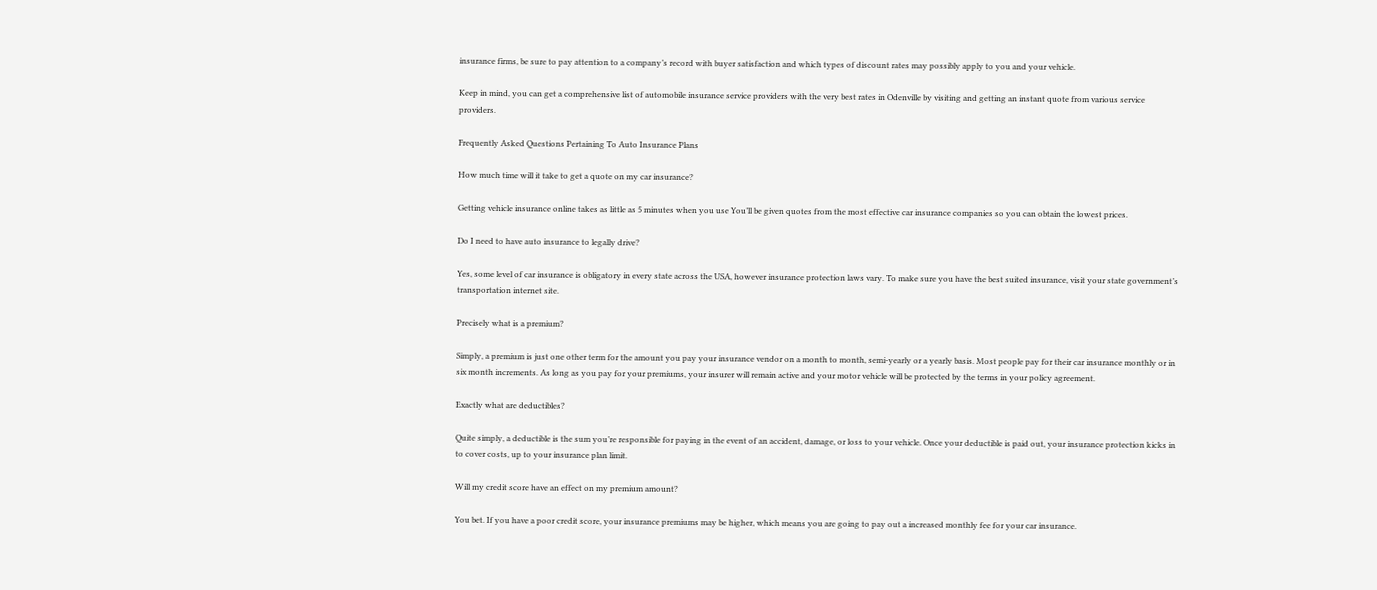insurance firms, be sure to pay attention to a company’s record with buyer satisfaction and which types of discount rates may possibly apply to you and your vehicle.

Keep in mind, you can get a comprehensive list of automobile insurance service providers with the very best rates in Odenville by visiting and getting an instant quote from various service providers.

Frequently Asked Questions Pertaining To Auto Insurance Plans

How much time will it take to get a quote on my car insurance?

Getting vehicle insurance online takes as little as 5 minutes when you use You’ll be given quotes from the most effective car insurance companies so you can obtain the lowest prices.

Do I need to have auto insurance to legally drive?

Yes, some level of car insurance is obligatory in every state across the USA, however insurance protection laws vary. To make sure you have the best suited insurance, visit your state government’s transportation internet site.

Precisely what is a premium?

Simply, a premium is just one other term for the amount you pay your insurance vendor on a month to month, semi-yearly or a yearly basis. Most people pay for their car insurance monthly or in six month increments. As long as you pay for your premiums, your insurer will remain active and your motor vehicle will be protected by the terms in your policy agreement.

Exactly what are deductibles?

Quite simply, a deductible is the sum you’re responsible for paying in the event of an accident, damage, or loss to your vehicle. Once your deductible is paid out, your insurance protection kicks in to cover costs, up to your insurance plan limit.

Will my credit score have an effect on my premium amount?

You bet. If you have a poor credit score, your insurance premiums may be higher, which means you are going to pay out a increased monthly fee for your car insurance.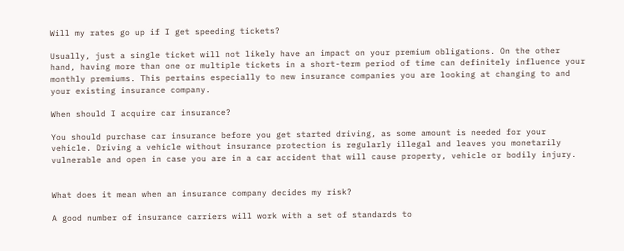Will my rates go up if I get speeding tickets?

Usually, just a single ticket will not likely have an impact on your premium obligations. On the other hand, having more than one or multiple tickets in a short-term period of time can definitely influence your monthly premiums. This pertains especially to new insurance companies you are looking at changing to and your existing insurance company.

When should I acquire car insurance?

You should purchase car insurance before you get started driving, as some amount is needed for your vehicle. Driving a vehicle without insurance protection is regularly illegal and leaves you monetarily vulnerable and open in case you are in a car accident that will cause property, vehicle or bodily injury.


What does it mean when an insurance company decides my risk?

A good number of insurance carriers will work with a set of standards to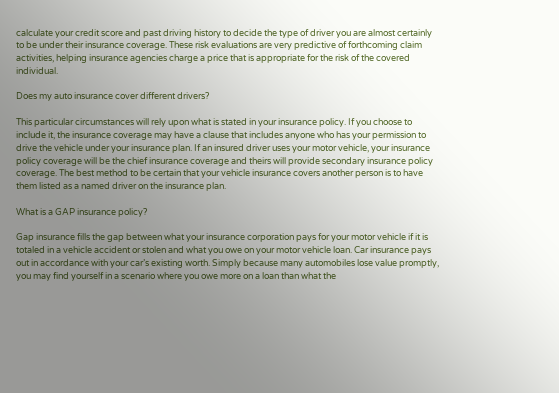calculate your credit score and past driving history to decide the type of driver you are almost certainly to be under their insurance coverage. These risk evaluations are very predictive of forthcoming claim activities, helping insurance agencies charge a price that is appropriate for the risk of the covered individual.

Does my auto insurance cover different drivers?

This particular circumstances will rely upon what is stated in your insurance policy. If you choose to include it, the insurance coverage may have a clause that includes anyone who has your permission to drive the vehicle under your insurance plan. If an insured driver uses your motor vehicle, your insurance policy coverage will be the chief insurance coverage and theirs will provide secondary insurance policy coverage. The best method to be certain that your vehicle insurance covers another person is to have them listed as a named driver on the insurance plan.

What is a GAP insurance policy?

Gap insurance fills the gap between what your insurance corporation pays for your motor vehicle if it is totaled in a vehicle accident or stolen and what you owe on your motor vehicle loan. Car insurance pays out in accordance with your car’s existing worth. Simply because many automobiles lose value promptly, you may find yourself in a scenario where you owe more on a loan than what the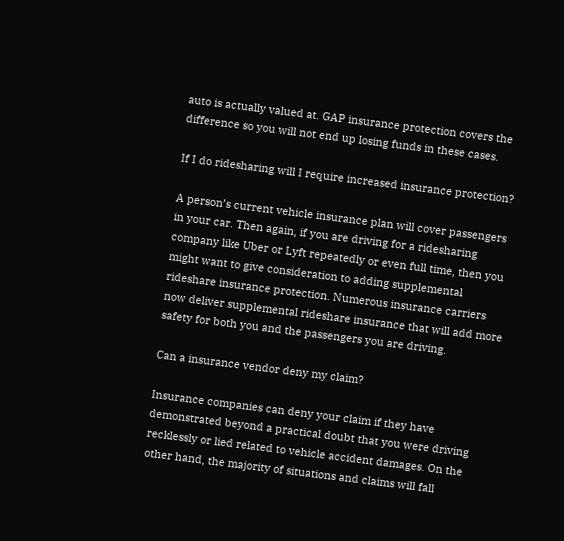auto is actually valued at. GAP insurance protection covers the difference so you will not end up losing funds in these cases.

If I do ridesharing will I require increased insurance protection?

A person’s current vehicle insurance plan will cover passengers in your car. Then again, if you are driving for a ridesharing company like Uber or Lyft repeatedly or even full time, then you might want to give consideration to adding supplemental rideshare insurance protection. Numerous insurance carriers now deliver supplemental rideshare insurance that will add more safety for both you and the passengers you are driving.

Can a insurance vendor deny my claim?

Insurance companies can deny your claim if they have demonstrated beyond a practical doubt that you were driving recklessly or lied related to vehicle accident damages. On the other hand, the majority of situations and claims will fall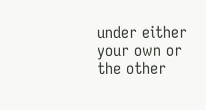under either your own or the other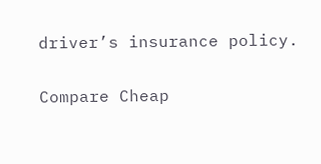driver’s insurance policy.

Compare Cheap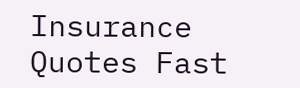Insurance Quotes Fast